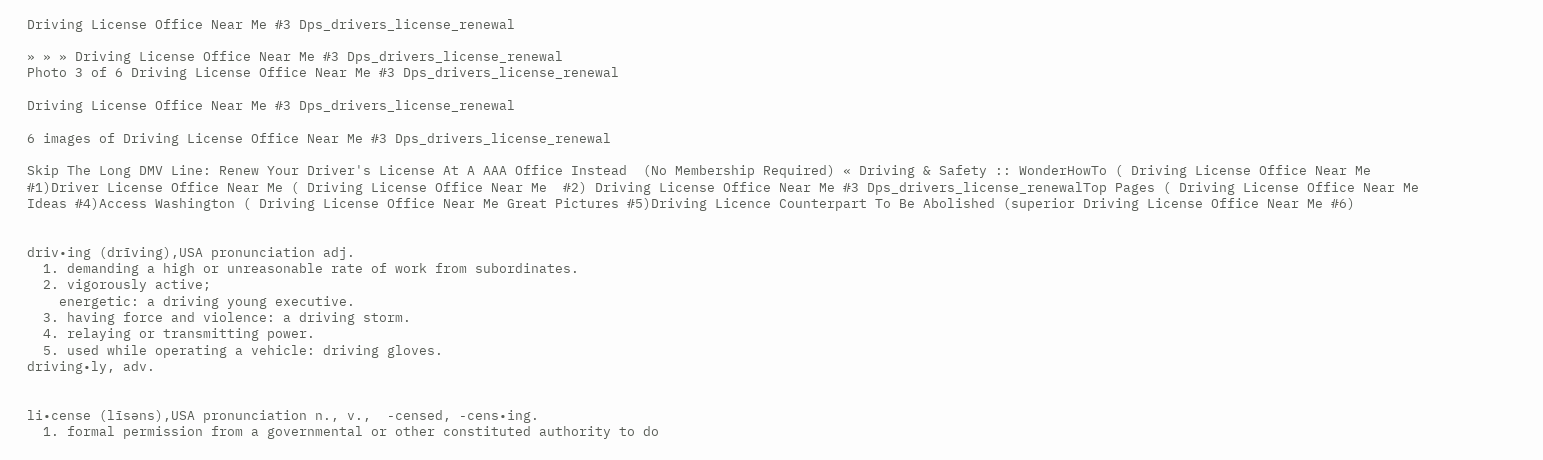Driving License Office Near Me #3 Dps_drivers_license_renewal

» » » Driving License Office Near Me #3 Dps_drivers_license_renewal
Photo 3 of 6 Driving License Office Near Me #3 Dps_drivers_license_renewal

Driving License Office Near Me #3 Dps_drivers_license_renewal

6 images of Driving License Office Near Me #3 Dps_drivers_license_renewal

Skip The Long DMV Line: Renew Your Driver's License At A AAA Office Instead  (No Membership Required) « Driving & Safety :: WonderHowTo ( Driving License Office Near Me #1)Driver License Office Near Me ( Driving License Office Near Me  #2) Driving License Office Near Me #3 Dps_drivers_license_renewalTop Pages ( Driving License Office Near Me Ideas #4)Access Washington ( Driving License Office Near Me Great Pictures #5)Driving Licence Counterpart To Be Abolished (superior Driving License Office Near Me #6)


driv•ing (drīving),USA pronunciation adj.
  1. demanding a high or unreasonable rate of work from subordinates.
  2. vigorously active;
    energetic: a driving young executive.
  3. having force and violence: a driving storm.
  4. relaying or transmitting power.
  5. used while operating a vehicle: driving gloves.
driving•ly, adv.


li•cense (līsəns),USA pronunciation n., v.,  -censed, -cens•ing.
  1. formal permission from a governmental or other constituted authority to do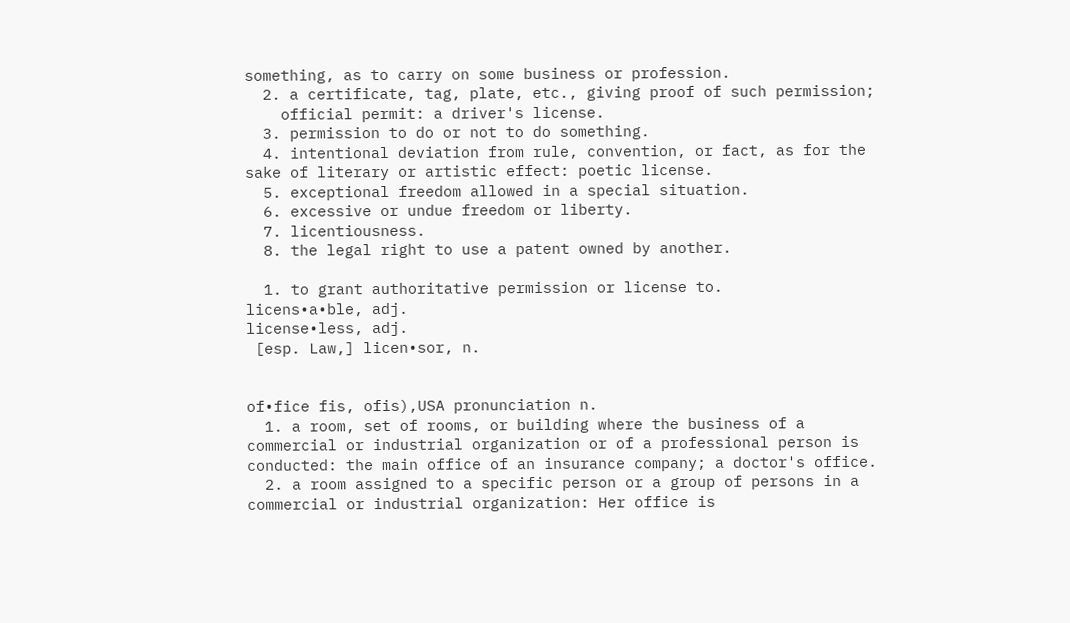something, as to carry on some business or profession.
  2. a certificate, tag, plate, etc., giving proof of such permission;
    official permit: a driver's license.
  3. permission to do or not to do something.
  4. intentional deviation from rule, convention, or fact, as for the sake of literary or artistic effect: poetic license.
  5. exceptional freedom allowed in a special situation.
  6. excessive or undue freedom or liberty.
  7. licentiousness.
  8. the legal right to use a patent owned by another.

  1. to grant authoritative permission or license to.
licens•a•ble, adj.
license•less, adj.
 [esp. Law,] licen•sor, n.


of•fice fis, ofis),USA pronunciation n.
  1. a room, set of rooms, or building where the business of a commercial or industrial organization or of a professional person is conducted: the main office of an insurance company; a doctor's office.
  2. a room assigned to a specific person or a group of persons in a commercial or industrial organization: Her office is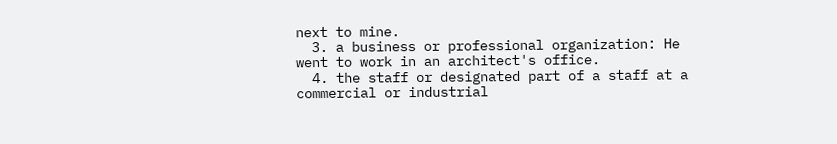next to mine.
  3. a business or professional organization: He went to work in an architect's office.
  4. the staff or designated part of a staff at a commercial or industrial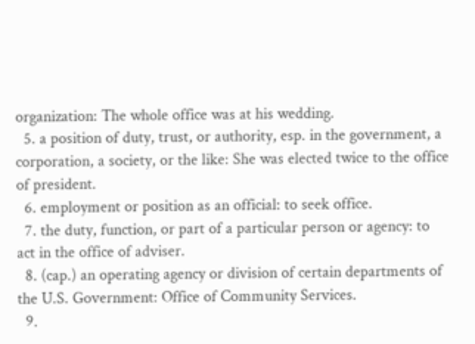organization: The whole office was at his wedding.
  5. a position of duty, trust, or authority, esp. in the government, a corporation, a society, or the like: She was elected twice to the office of president.
  6. employment or position as an official: to seek office.
  7. the duty, function, or part of a particular person or agency: to act in the office of adviser.
  8. (cap.) an operating agency or division of certain departments of the U.S. Government: Office of Community Services.
  9.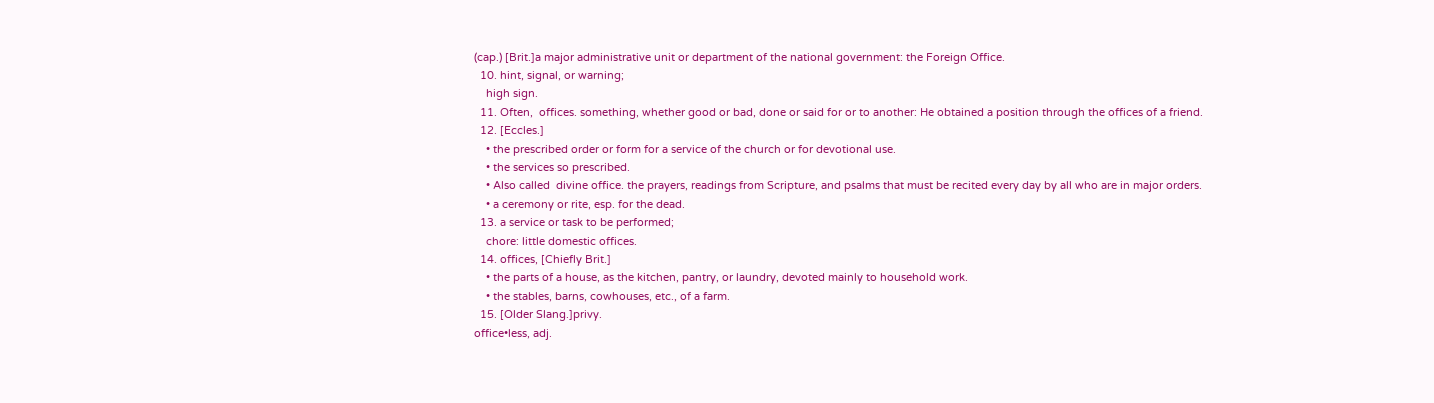(cap.) [Brit.]a major administrative unit or department of the national government: the Foreign Office.
  10. hint, signal, or warning;
    high sign.
  11. Often,  offices. something, whether good or bad, done or said for or to another: He obtained a position through the offices of a friend.
  12. [Eccles.]
    • the prescribed order or form for a service of the church or for devotional use.
    • the services so prescribed.
    • Also called  divine office. the prayers, readings from Scripture, and psalms that must be recited every day by all who are in major orders.
    • a ceremony or rite, esp. for the dead.
  13. a service or task to be performed;
    chore: little domestic offices.
  14. offices, [Chiefly Brit.]
    • the parts of a house, as the kitchen, pantry, or laundry, devoted mainly to household work.
    • the stables, barns, cowhouses, etc., of a farm.
  15. [Older Slang.]privy.
office•less, adj.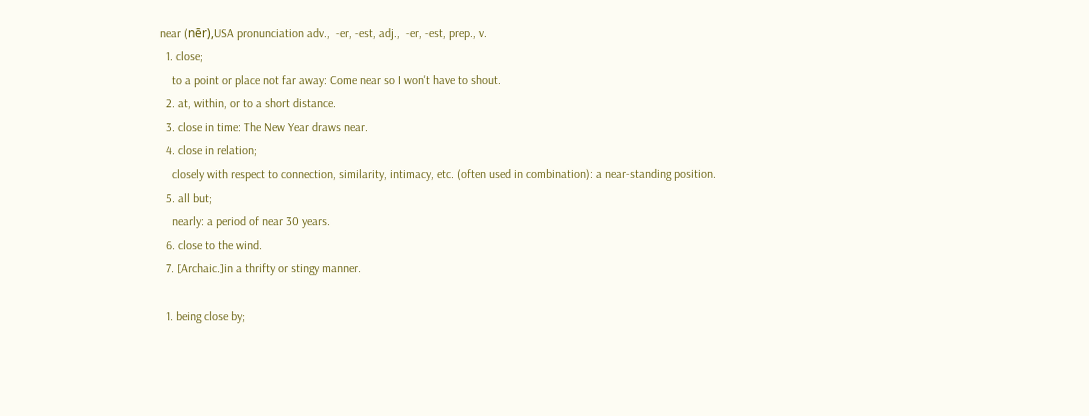near (nēr),USA pronunciation adv.,  -er, -est, adj.,  -er, -est, prep., v.
  1. close;
    to a point or place not far away: Come near so I won't have to shout.
  2. at, within, or to a short distance.
  3. close in time: The New Year draws near.
  4. close in relation;
    closely with respect to connection, similarity, intimacy, etc. (often used in combination): a near-standing position.
  5. all but;
    nearly: a period of near 30 years.
  6. close to the wind.
  7. [Archaic.]in a thrifty or stingy manner.

  1. being close by;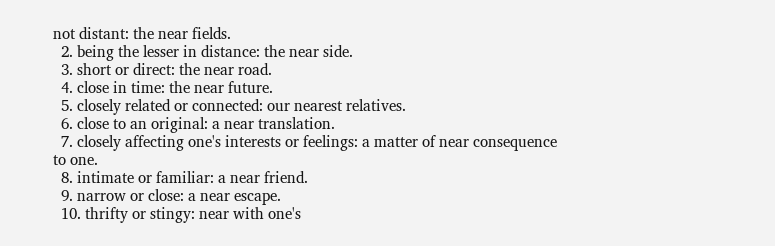not distant: the near fields.
  2. being the lesser in distance: the near side.
  3. short or direct: the near road.
  4. close in time: the near future.
  5. closely related or connected: our nearest relatives.
  6. close to an original: a near translation.
  7. closely affecting one's interests or feelings: a matter of near consequence to one.
  8. intimate or familiar: a near friend.
  9. narrow or close: a near escape.
  10. thrifty or stingy: near with one's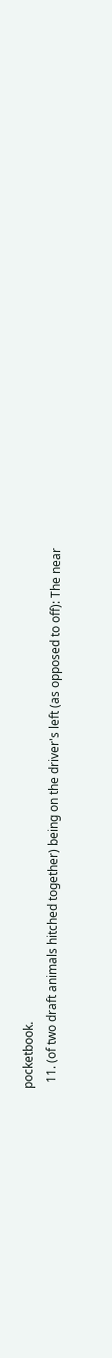pocketbook.
  11. (of two draft animals hitched together) being on the driver's left (as opposed to off): The near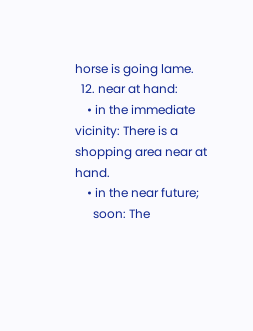horse is going lame.
  12. near at hand:
    • in the immediate vicinity: There is a shopping area near at hand.
    • in the near future;
      soon: The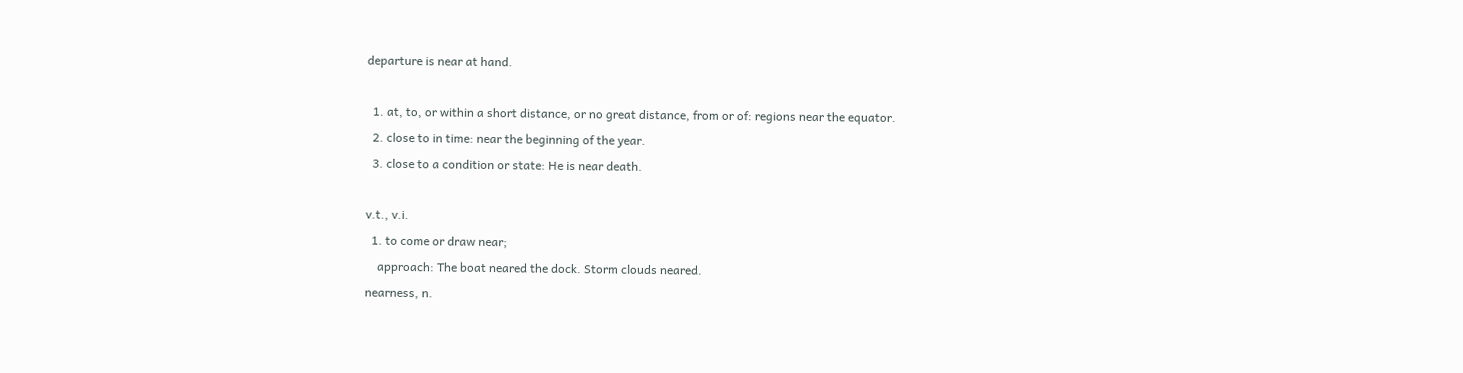departure is near at hand.

  1. at, to, or within a short distance, or no great distance, from or of: regions near the equator.
  2. close to in time: near the beginning of the year.
  3. close to a condition or state: He is near death.

v.t., v.i.
  1. to come or draw near;
    approach: The boat neared the dock. Storm clouds neared.
nearness, n.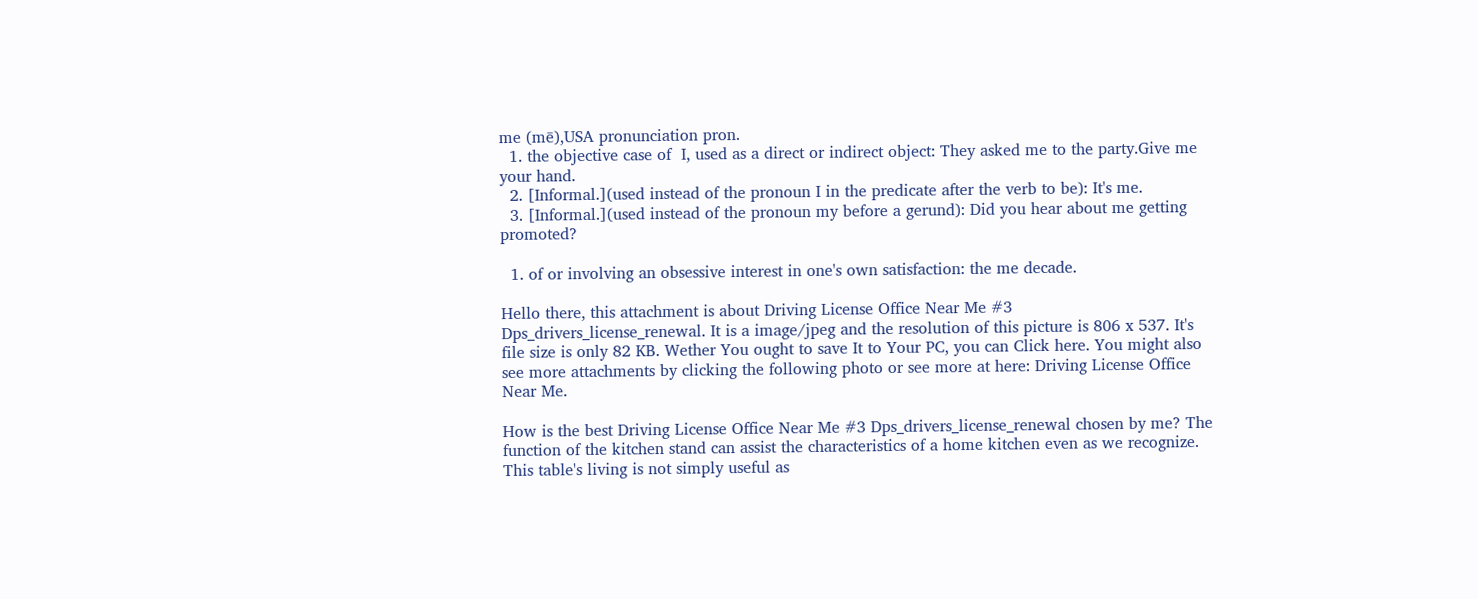me (mē),USA pronunciation pron.
  1. the objective case of  I, used as a direct or indirect object: They asked me to the party.Give me your hand.
  2. [Informal.](used instead of the pronoun I in the predicate after the verb to be): It's me.
  3. [Informal.](used instead of the pronoun my before a gerund): Did you hear about me getting promoted?

  1. of or involving an obsessive interest in one's own satisfaction: the me decade.

Hello there, this attachment is about Driving License Office Near Me #3 Dps_drivers_license_renewal. It is a image/jpeg and the resolution of this picture is 806 x 537. It's file size is only 82 KB. Wether You ought to save It to Your PC, you can Click here. You might also see more attachments by clicking the following photo or see more at here: Driving License Office Near Me.

How is the best Driving License Office Near Me #3 Dps_drivers_license_renewal chosen by me? The function of the kitchen stand can assist the characteristics of a home kitchen even as we recognize. This table's living is not simply useful as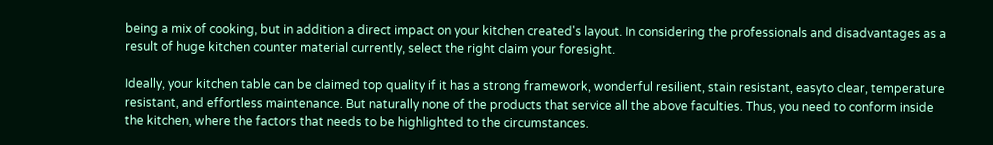being a mix of cooking, but in addition a direct impact on your kitchen created's layout. In considering the professionals and disadvantages as a result of huge kitchen counter material currently, select the right claim your foresight.

Ideally, your kitchen table can be claimed top quality if it has a strong framework, wonderful resilient, stain resistant, easyto clear, temperature resistant, and effortless maintenance. But naturally none of the products that service all the above faculties. Thus, you need to conform inside the kitchen, where the factors that needs to be highlighted to the circumstances.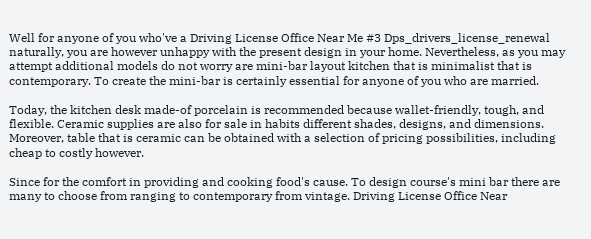Well for anyone of you who've a Driving License Office Near Me #3 Dps_drivers_license_renewal naturally, you are however unhappy with the present design in your home. Nevertheless, as you may attempt additional models do not worry are mini-bar layout kitchen that is minimalist that is contemporary. To create the mini-bar is certainly essential for anyone of you who are married.

Today, the kitchen desk made-of porcelain is recommended because wallet-friendly, tough, and flexible. Ceramic supplies are also for sale in habits different shades, designs, and dimensions. Moreover, table that is ceramic can be obtained with a selection of pricing possibilities, including cheap to costly however.

Since for the comfort in providing and cooking food's cause. To design course's mini bar there are many to choose from ranging to contemporary from vintage. Driving License Office Near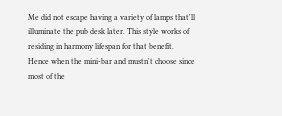Me did not escape having a variety of lamps that'll illuminate the pub desk later. This style works of residing in harmony lifespan for that benefit. Hence when the mini-bar and mustn't choose since most of the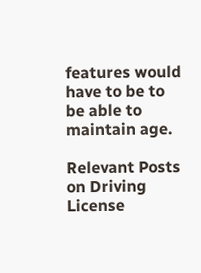features would have to be to be able to maintain age.

Relevant Posts on Driving License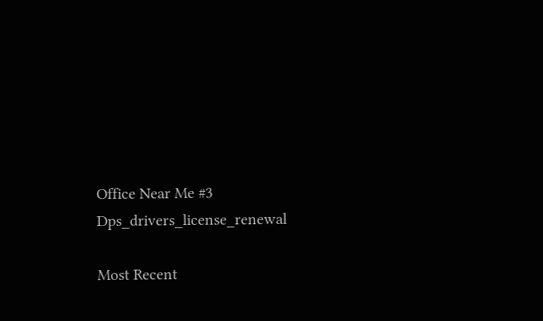Office Near Me #3 Dps_drivers_license_renewal

Most Recent